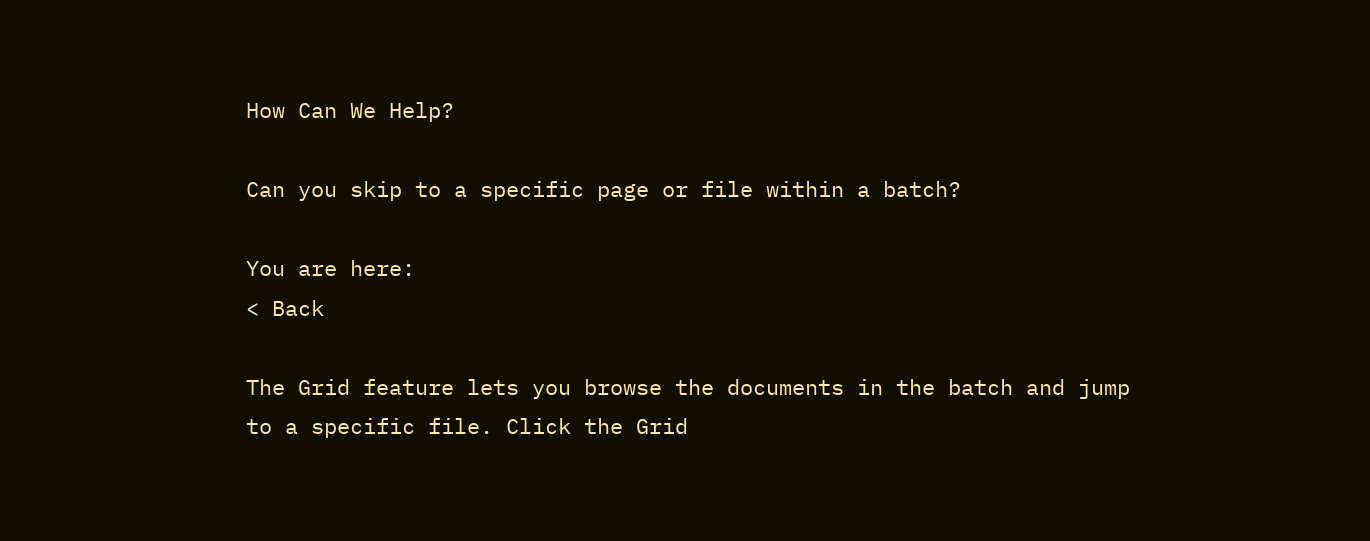How Can We Help?

Can you skip to a specific page or file within a batch?

You are here:
< Back

The Grid feature lets you browse the documents in the batch and jump to a specific file. Click the Grid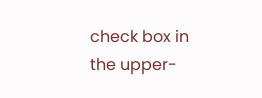check box in the upper-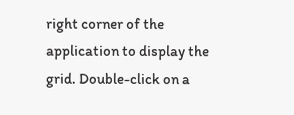right corner of the application to display the grid. Double-click on a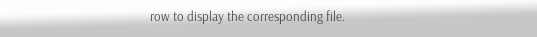row to display the corresponding file.